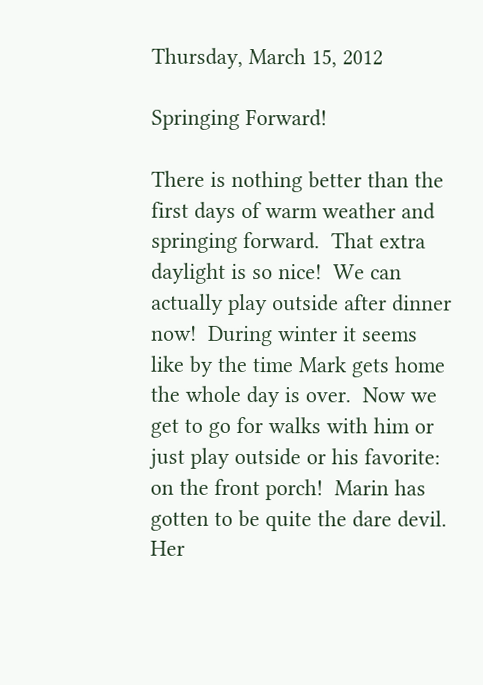Thursday, March 15, 2012

Springing Forward!

There is nothing better than the first days of warm weather and springing forward.  That extra daylight is so nice!  We can actually play outside after dinner now!  During winter it seems like by the time Mark gets home the whole day is over.  Now we get to go for walks with him or just play outside or his favorite: on the front porch!  Marin has gotten to be quite the dare devil.  Her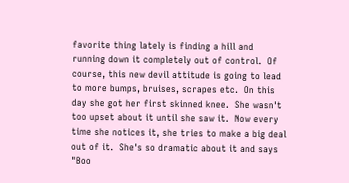favorite thing lately is finding a hill and running down it completely out of control.  Of course, this new devil attitude is going to lead to more bumps, bruises, scrapes etc.  On this day she got her first skinned knee.  She wasn't too upset about it until she saw it.  Now every time she notices it, she tries to make a big deal out of it.  She's so dramatic about it and says "Boo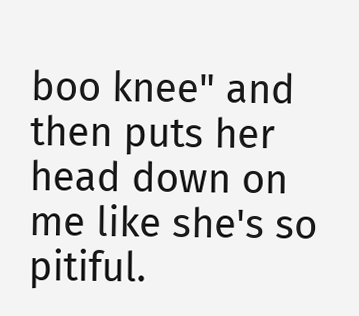boo knee" and then puts her head down on me like she's so pitiful.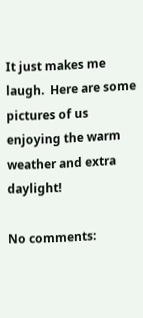It just makes me laugh.  Here are some pictures of us enjoying the warm weather and extra daylight!

No comments: